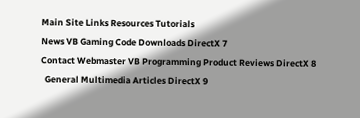Main Site Links Resources Tutorials
News VB Gaming Code Downloads DirectX 7
Contact Webmaster VB Programming Product Reviews DirectX 8
  General Multimedia Articles DirectX 9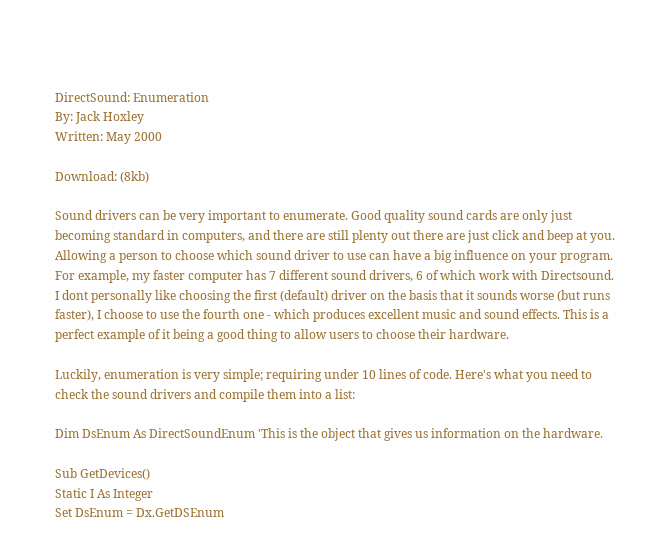DirectSound: Enumeration
By: Jack Hoxley
Written: May 2000

Download: (8kb)

Sound drivers can be very important to enumerate. Good quality sound cards are only just becoming standard in computers, and there are still plenty out there are just click and beep at you. Allowing a person to choose which sound driver to use can have a big influence on your program. For example, my faster computer has 7 different sound drivers, 6 of which work with Directsound. I dont personally like choosing the first (default) driver on the basis that it sounds worse (but runs faster), I choose to use the fourth one - which produces excellent music and sound effects. This is a perfect example of it being a good thing to allow users to choose their hardware.

Luckily, enumeration is very simple; requiring under 10 lines of code. Here's what you need to check the sound drivers and compile them into a list:

Dim DsEnum As DirectSoundEnum 'This is the object that gives us information on the hardware.

Sub GetDevices()
Static I As Integer
Set DsEnum = Dx.GetDSEnum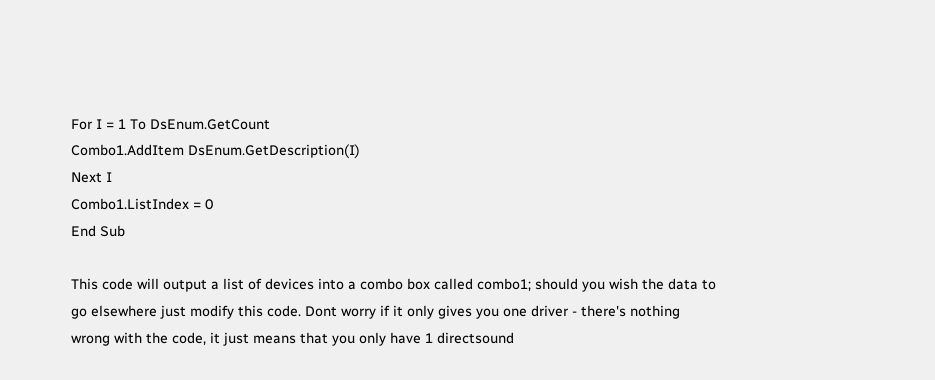For I = 1 To DsEnum.GetCount
Combo1.AddItem DsEnum.GetDescription(I)
Next I
Combo1.ListIndex = 0
End Sub

This code will output a list of devices into a combo box called combo1; should you wish the data to go elsewhere just modify this code. Dont worry if it only gives you one driver - there's nothing wrong with the code, it just means that you only have 1 directsound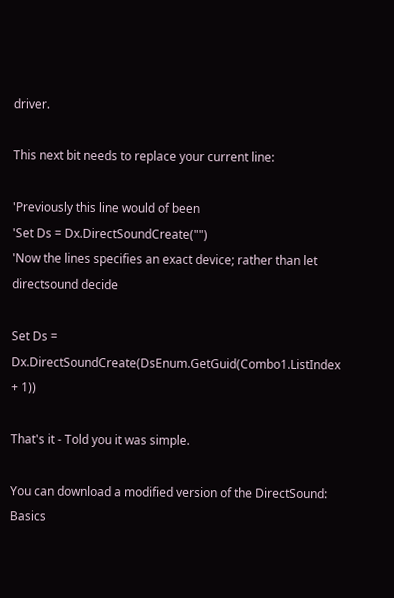driver.

This next bit needs to replace your current line:

'Previously this line would of been
'Set Ds = Dx.DirectSoundCreate("")
'Now the lines specifies an exact device; rather than let directsound decide

Set Ds = Dx.DirectSoundCreate(DsEnum.GetGuid(Combo1.ListIndex + 1))

That's it - Told you it was simple.

You can download a modified version of the DirectSound: Basics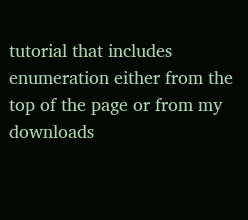tutorial that includes enumeration either from the top of the page or from my downloads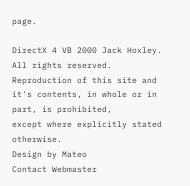page.

DirectX 4 VB 2000 Jack Hoxley. All rights reserved.
Reproduction of this site and it's contents, in whole or in part, is prohibited,
except where explicitly stated otherwise.
Design by Mateo
Contact Webmaster